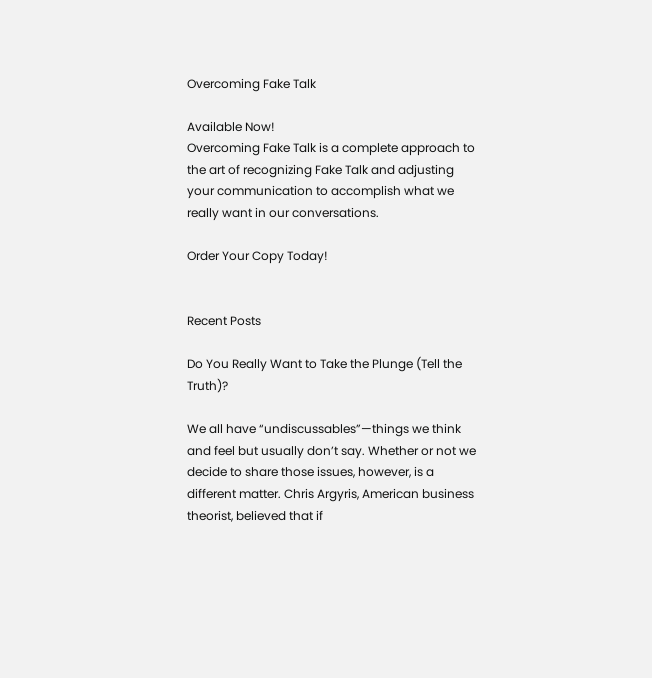Overcoming Fake Talk

Available Now!
Overcoming Fake Talk is a complete approach to the art of recognizing Fake Talk and adjusting your communication to accomplish what we really want in our conversations.

Order Your Copy Today!


Recent Posts

Do You Really Want to Take the Plunge (Tell the Truth)?

We all have “undiscussables”—things we think and feel but usually don’t say. Whether or not we decide to share those issues, however, is a different matter. Chris Argyris, American business theorist, believed that if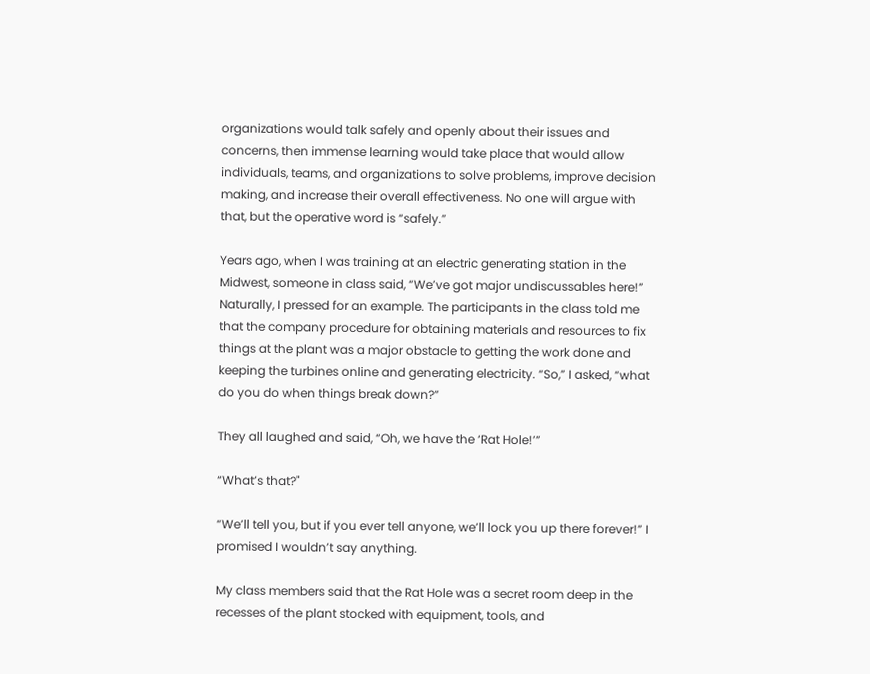organizations would talk safely and openly about their issues and concerns, then immense learning would take place that would allow individuals, teams, and organizations to solve problems, improve decision making, and increase their overall effectiveness. No one will argue with that, but the operative word is “safely.”

Years ago, when I was training at an electric generating station in the Midwest, someone in class said, “We’ve got major undiscussables here!” Naturally, I pressed for an example. The participants in the class told me that the company procedure for obtaining materials and resources to fix things at the plant was a major obstacle to getting the work done and keeping the turbines online and generating electricity. “So,” I asked, “what do you do when things break down?”

They all laughed and said, “Oh, we have the ‘Rat Hole!’”

“What’s that?"

“We’ll tell you, but if you ever tell anyone, we’ll lock you up there forever!” I promised I wouldn’t say anything.

My class members said that the Rat Hole was a secret room deep in the recesses of the plant stocked with equipment, tools, and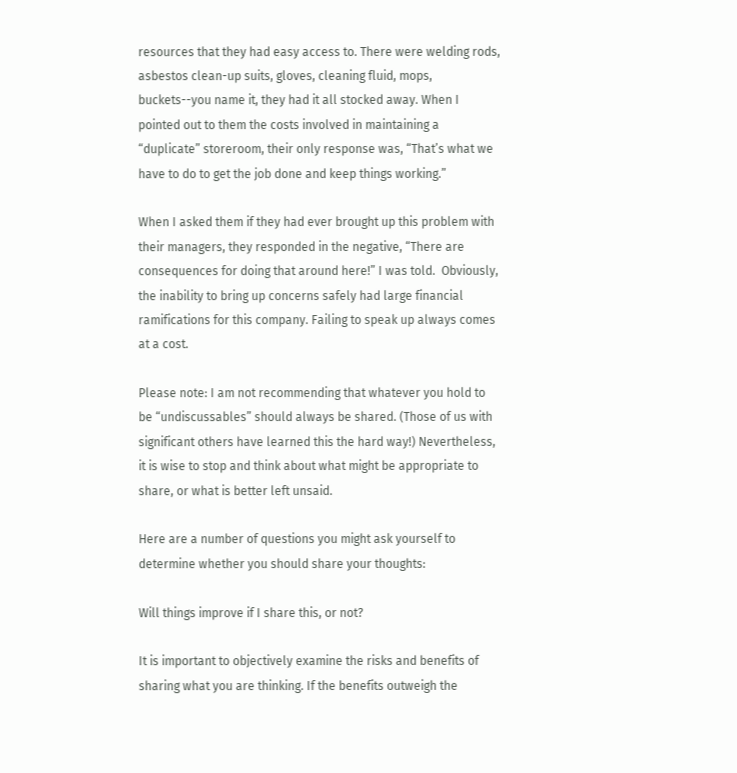resources that they had easy access to. There were welding rods, asbestos clean-up suits, gloves, cleaning fluid, mops, buckets--you name it, they had it all stocked away. When I pointed out to them the costs involved in maintaining a “duplicate” storeroom, their only response was, “That’s what we have to do to get the job done and keep things working.”

When I asked them if they had ever brought up this problem with their managers, they responded in the negative, “There are consequences for doing that around here!” I was told.  Obviously, the inability to bring up concerns safely had large financial ramifications for this company. Failing to speak up always comes at a cost.

Please note: I am not recommending that whatever you hold to be “undiscussables” should always be shared. (Those of us with significant others have learned this the hard way!) Nevertheless, it is wise to stop and think about what might be appropriate to share, or what is better left unsaid.

Here are a number of questions you might ask yourself to determine whether you should share your thoughts:

Will things improve if I share this, or not?

It is important to objectively examine the risks and benefits of sharing what you are thinking. If the benefits outweigh the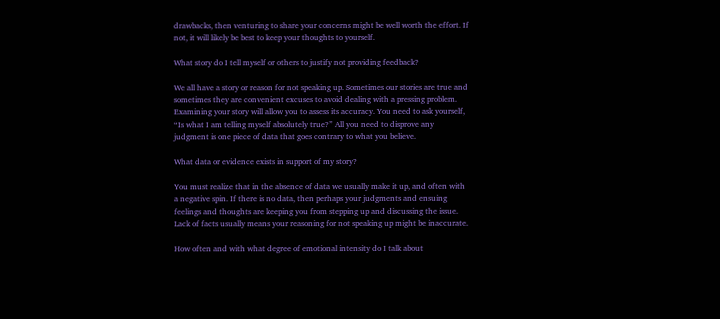drawbacks, then venturing to share your concerns might be well worth the effort. If not, it will likely be best to keep your thoughts to yourself.

What story do I tell myself or others to justify not providing feedback?

We all have a story or reason for not speaking up. Sometimes our stories are true and sometimes they are convenient excuses to avoid dealing with a pressing problem. Examining your story will allow you to assess its accuracy. You need to ask yourself, “Is what I am telling myself absolutely true?” All you need to disprove any judgment is one piece of data that goes contrary to what you believe.

What data or evidence exists in support of my story?

You must realize that in the absence of data we usually make it up, and often with a negative spin. If there is no data, then perhaps your judgments and ensuing feelings and thoughts are keeping you from stepping up and discussing the issue. Lack of facts usually means your reasoning for not speaking up might be inaccurate.

How often and with what degree of emotional intensity do I talk about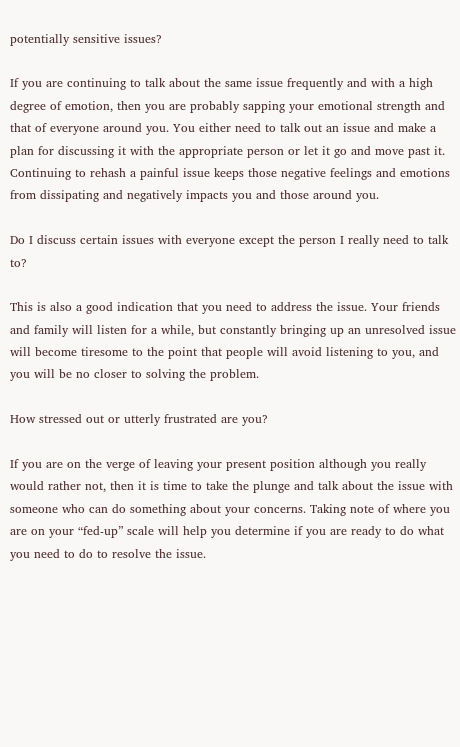potentially sensitive issues?

If you are continuing to talk about the same issue frequently and with a high degree of emotion, then you are probably sapping your emotional strength and that of everyone around you. You either need to talk out an issue and make a plan for discussing it with the appropriate person or let it go and move past it. Continuing to rehash a painful issue keeps those negative feelings and emotions from dissipating and negatively impacts you and those around you.

Do I discuss certain issues with everyone except the person I really need to talk to?

This is also a good indication that you need to address the issue. Your friends and family will listen for a while, but constantly bringing up an unresolved issue will become tiresome to the point that people will avoid listening to you, and you will be no closer to solving the problem.

How stressed out or utterly frustrated are you?

If you are on the verge of leaving your present position although you really would rather not, then it is time to take the plunge and talk about the issue with someone who can do something about your concerns. Taking note of where you are on your “fed-up” scale will help you determine if you are ready to do what you need to do to resolve the issue.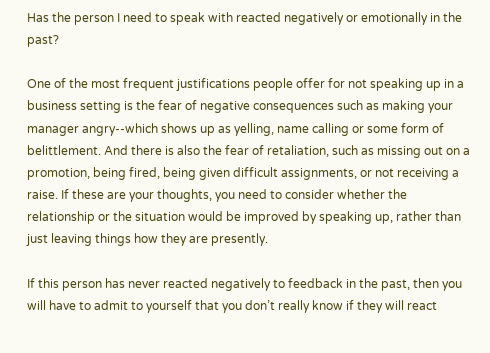Has the person I need to speak with reacted negatively or emotionally in the past?

One of the most frequent justifications people offer for not speaking up in a business setting is the fear of negative consequences such as making your manager angry--which shows up as yelling, name calling or some form of belittlement. And there is also the fear of retaliation, such as missing out on a promotion, being fired, being given difficult assignments, or not receiving a raise. If these are your thoughts, you need to consider whether the relationship or the situation would be improved by speaking up, rather than just leaving things how they are presently.

If this person has never reacted negatively to feedback in the past, then you will have to admit to yourself that you don’t really know if they will react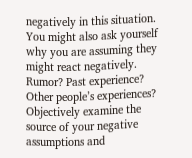negatively in this situation. You might also ask yourself why you are assuming they might react negatively. Rumor? Past experience? Other people’s experiences? Objectively examine the source of your negative assumptions and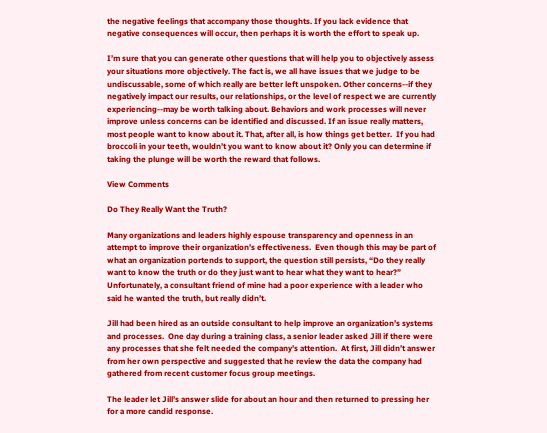the negative feelings that accompany those thoughts. If you lack evidence that negative consequences will occur, then perhaps it is worth the effort to speak up.

I’m sure that you can generate other questions that will help you to objectively assess your situations more objectively. The fact is, we all have issues that we judge to be undiscussable, some of which really are better left unspoken. Other concerns--if they negatively impact our results, our relationships, or the level of respect we are currently experiencing--may be worth talking about. Behaviors and work processes will never improve unless concerns can be identified and discussed. If an issue really matters, most people want to know about it. That, after all, is how things get better.  If you had broccoli in your teeth, wouldn’t you want to know about it? Only you can determine if taking the plunge will be worth the reward that follows.

View Comments

Do They Really Want the Truth?

Many organizations and leaders highly espouse transparency and openness in an attempt to improve their organization’s effectiveness.  Even though this may be part of what an organization portends to support, the question still persists, “Do they really want to know the truth or do they just want to hear what they want to hear?”  Unfortunately, a consultant friend of mine had a poor experience with a leader who said he wanted the truth, but really didn’t.

Jill had been hired as an outside consultant to help improve an organization’s systems and processes.  One day during a training class, a senior leader asked Jill if there were any processes that she felt needed the company’s attention.  At first, Jill didn’t answer from her own perspective and suggested that he review the data the company had gathered from recent customer focus group meetings.

The leader let Jill’s answer slide for about an hour and then returned to pressing her for a more candid response.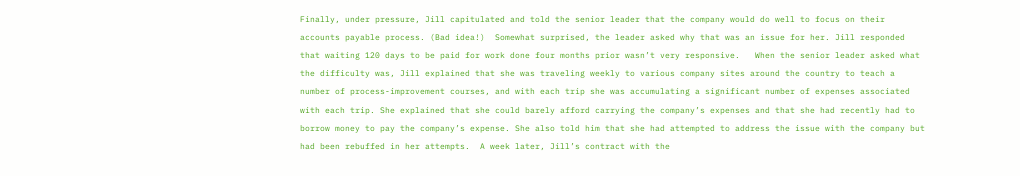Finally, under pressure, Jill capitulated and told the senior leader that the company would do well to focus on their accounts payable process. (Bad idea!)  Somewhat surprised, the leader asked why that was an issue for her. Jill responded that waiting 120 days to be paid for work done four months prior wasn’t very responsive.   When the senior leader asked what the difficulty was, Jill explained that she was traveling weekly to various company sites around the country to teach a number of process-improvement courses, and with each trip she was accumulating a significant number of expenses associated with each trip. She explained that she could barely afford carrying the company’s expenses and that she had recently had to borrow money to pay the company’s expense. She also told him that she had attempted to address the issue with the company but had been rebuffed in her attempts.  A week later, Jill’s contract with the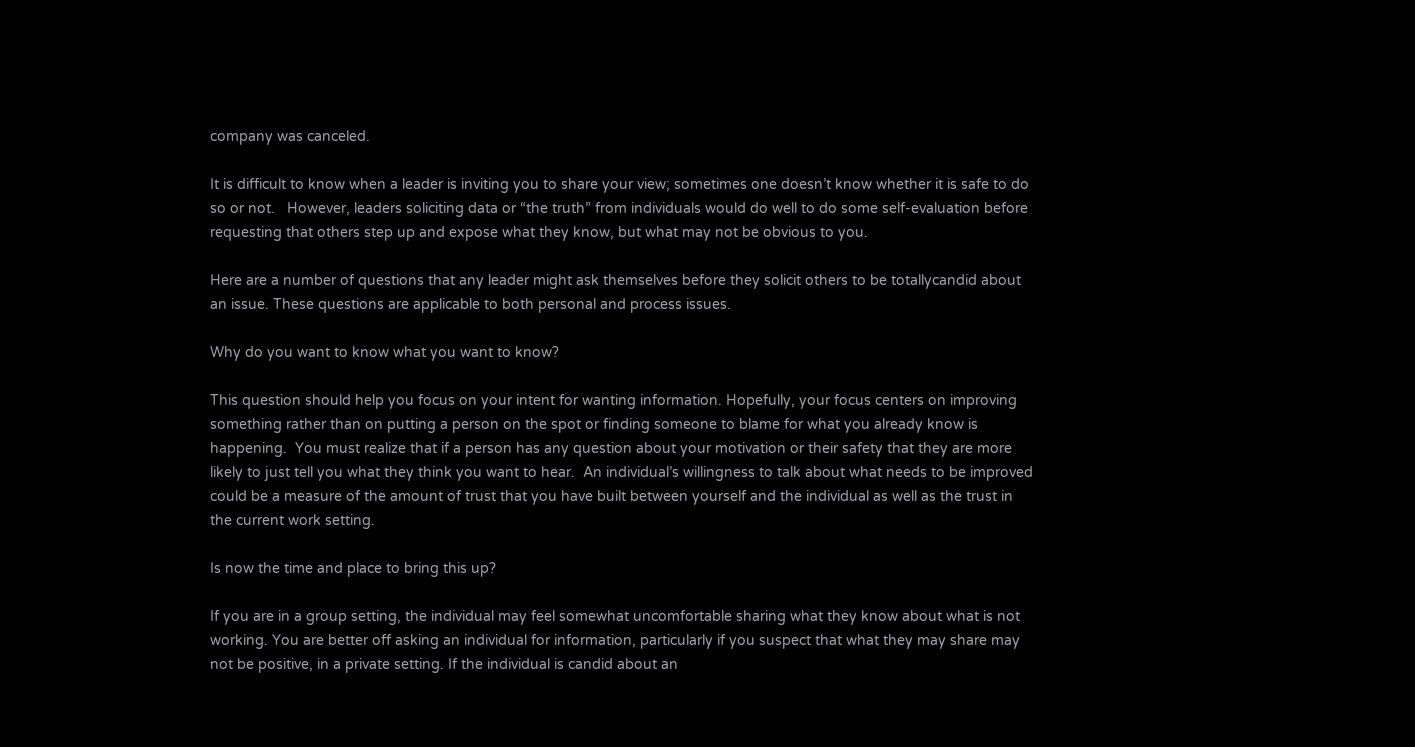company was canceled.

It is difficult to know when a leader is inviting you to share your view; sometimes one doesn’t know whether it is safe to do so or not.   However, leaders soliciting data or “the truth” from individuals would do well to do some self-evaluation before requesting that others step up and expose what they know, but what may not be obvious to you.

Here are a number of questions that any leader might ask themselves before they solicit others to be totallycandid about an issue. These questions are applicable to both personal and process issues.

Why do you want to know what you want to know?

This question should help you focus on your intent for wanting information. Hopefully, your focus centers on improving something rather than on putting a person on the spot or finding someone to blame for what you already know is happening.  You must realize that if a person has any question about your motivation or their safety that they are more likely to just tell you what they think you want to hear.  An individual’s willingness to talk about what needs to be improved could be a measure of the amount of trust that you have built between yourself and the individual as well as the trust in the current work setting.

Is now the time and place to bring this up?

If you are in a group setting, the individual may feel somewhat uncomfortable sharing what they know about what is not working. You are better off asking an individual for information, particularly if you suspect that what they may share may not be positive, in a private setting. If the individual is candid about an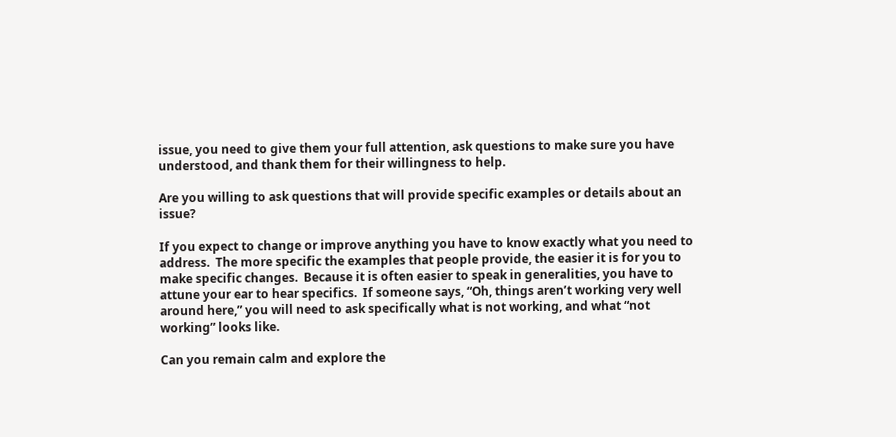issue, you need to give them your full attention, ask questions to make sure you have understood, and thank them for their willingness to help.

Are you willing to ask questions that will provide specific examples or details about an issue?

If you expect to change or improve anything you have to know exactly what you need to address.  The more specific the examples that people provide, the easier it is for you to make specific changes.  Because it is often easier to speak in generalities, you have to attune your ear to hear specifics.  If someone says, “Oh, things aren’t working very well around here,” you will need to ask specifically what is not working, and what “not working” looks like.

Can you remain calm and explore the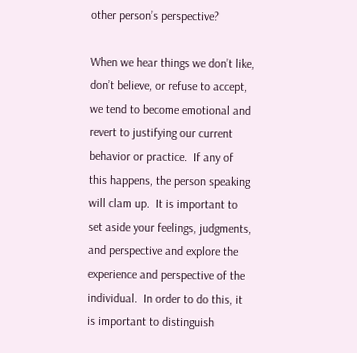other person’s perspective?

When we hear things we don’t like, don’t believe, or refuse to accept, we tend to become emotional and revert to justifying our current behavior or practice.  If any of this happens, the person speaking will clam up.  It is important to set aside your feelings, judgments, and perspective and explore the experience and perspective of the individual.  In order to do this, it is important to distinguish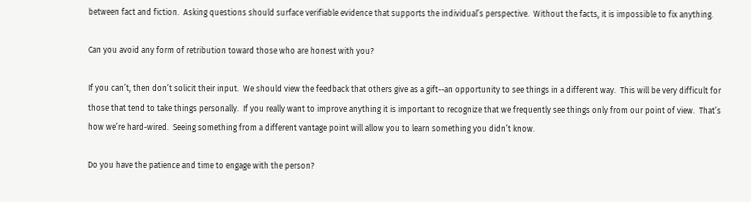between fact and fiction.  Asking questions should surface verifiable evidence that supports the individual’s perspective.  Without the facts, it is impossible to fix anything.

Can you avoid any form of retribution toward those who are honest with you?

If you can’t, then don’t solicit their input.  We should view the feedback that others give as a gift--an opportunity to see things in a different way.  This will be very difficult for those that tend to take things personally.  If you really want to improve anything it is important to recognize that we frequently see things only from our point of view.  That’s how we’re hard-wired.  Seeing something from a different vantage point will allow you to learn something you didn’t know.

Do you have the patience and time to engage with the person?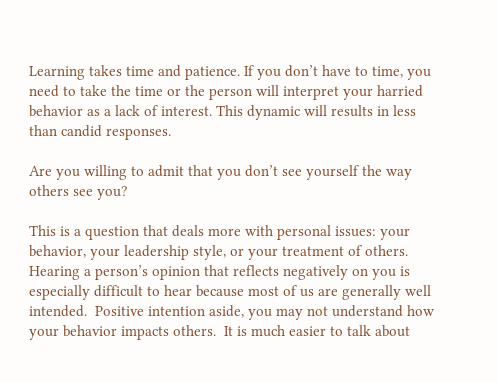Learning takes time and patience. If you don’t have to time, you need to take the time or the person will interpret your harried behavior as a lack of interest. This dynamic will results in less than candid responses.

Are you willing to admit that you don’t see yourself the way others see you?

This is a question that deals more with personal issues: your behavior, your leadership style, or your treatment of others.  Hearing a person’s opinion that reflects negatively on you is especially difficult to hear because most of us are generally well intended.  Positive intention aside, you may not understand how your behavior impacts others.  It is much easier to talk about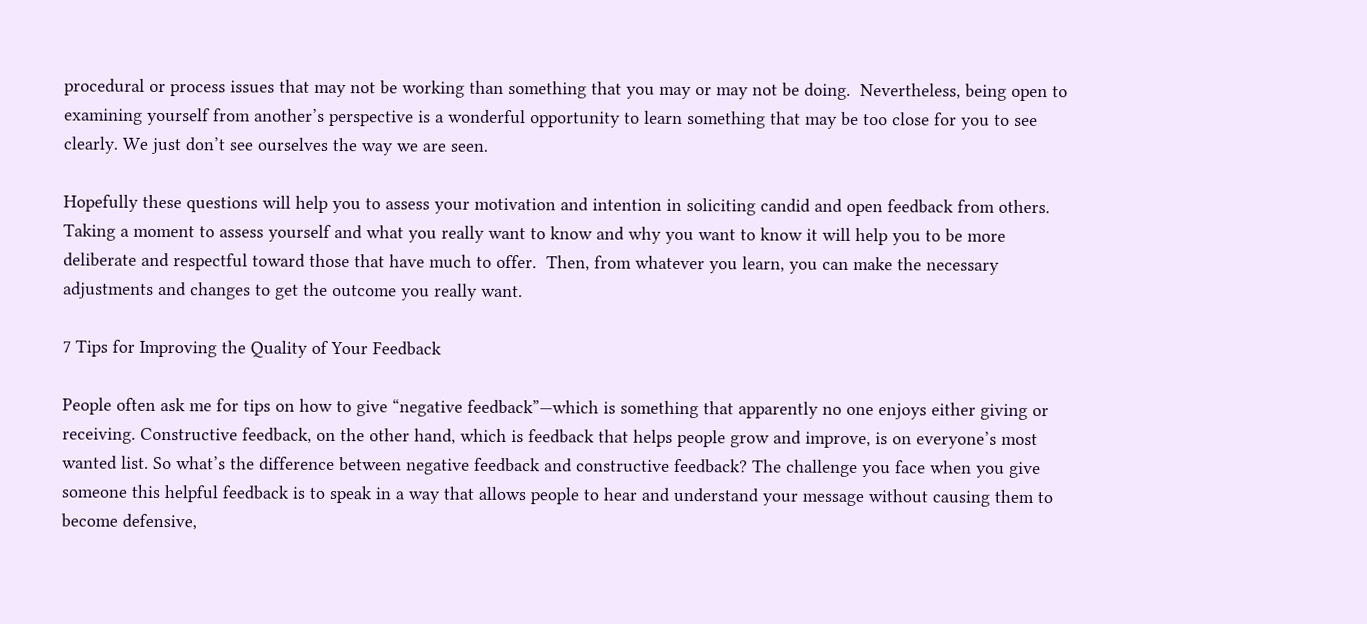procedural or process issues that may not be working than something that you may or may not be doing.  Nevertheless, being open to examining yourself from another’s perspective is a wonderful opportunity to learn something that may be too close for you to see clearly. We just don’t see ourselves the way we are seen.

Hopefully these questions will help you to assess your motivation and intention in soliciting candid and open feedback from others.  Taking a moment to assess yourself and what you really want to know and why you want to know it will help you to be more deliberate and respectful toward those that have much to offer.  Then, from whatever you learn, you can make the necessary adjustments and changes to get the outcome you really want.

7 Tips for Improving the Quality of Your Feedback

People often ask me for tips on how to give “negative feedback”—which is something that apparently no one enjoys either giving or receiving. Constructive feedback, on the other hand, which is feedback that helps people grow and improve, is on everyone’s most wanted list. So what’s the difference between negative feedback and constructive feedback? The challenge you face when you give someone this helpful feedback is to speak in a way that allows people to hear and understand your message without causing them to become defensive,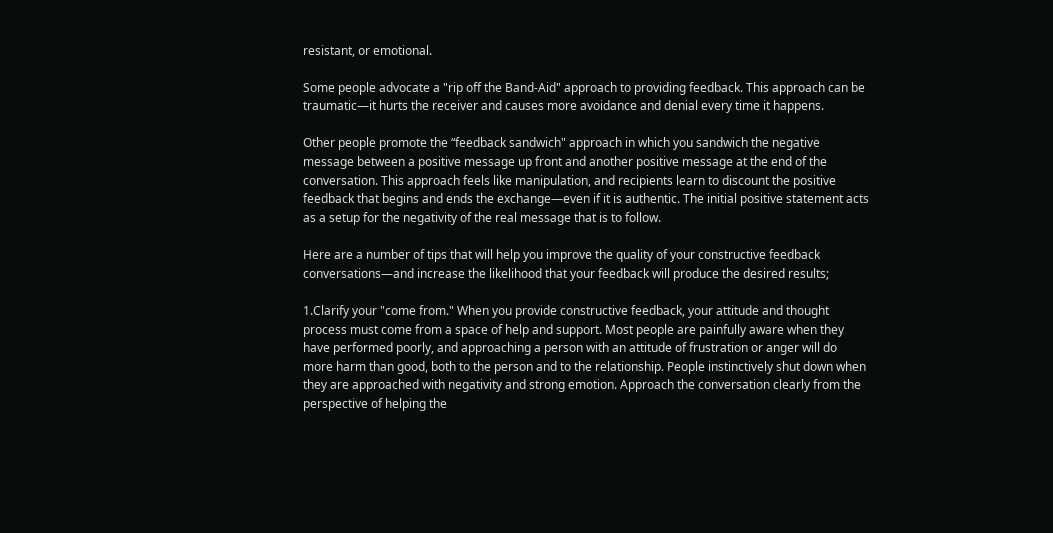resistant, or emotional.

Some people advocate a "rip off the Band-Aid" approach to providing feedback. This approach can be traumatic—it hurts the receiver and causes more avoidance and denial every time it happens.

Other people promote the “feedback sandwich" approach in which you sandwich the negative message between a positive message up front and another positive message at the end of the conversation. This approach feels like manipulation, and recipients learn to discount the positive feedback that begins and ends the exchange—even if it is authentic. The initial positive statement acts as a setup for the negativity of the real message that is to follow.

Here are a number of tips that will help you improve the quality of your constructive feedback conversations—and increase the likelihood that your feedback will produce the desired results;

1.Clarify your "come from." When you provide constructive feedback, your attitude and thought process must come from a space of help and support. Most people are painfully aware when they have performed poorly, and approaching a person with an attitude of frustration or anger will do more harm than good, both to the person and to the relationship. People instinctively shut down when they are approached with negativity and strong emotion. Approach the conversation clearly from the perspective of helping the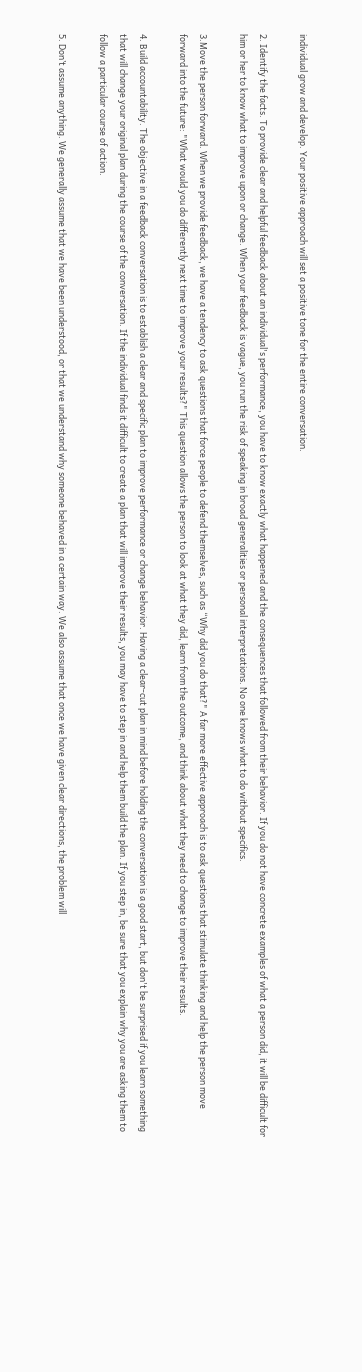individual grow and develop. Your positive approach will set a positive tone for the entire conversation.

2. Identify the facts. To provide clear and helpful feedback about an individual's performance, you have to know exactly what happened and the consequences that followed from their behavior. If you do not have concrete examples of what a person did, it will be difficult for him or her to know what to improve upon or change. When your feedback is vague, you run the risk of speaking in broad generalities or personal interpretations. No one knows what to do without specifics.

3.Move the person forward. When we provide feedback, we have a tendency to ask questions that force people to defend themselves, such as “Why did you do that?" A far more effective approach is to ask questions that stimulate thinking and help the person move forward into the future: "What would you do differently next time to improve your results?" This question allows the person to look at what they did, learn from the outcome, and think about what they need to change to improve their results.

4. Build accountability. The objective in a feedback conversation is to establish a clear and specific plan to improve performance or change behavior. Having a clear-cut plan in mind before holding the conversation is a good start, but don't be surprised if you learn something that will change your original plan during the course of the conversation. If the individual finds it difficult to create a plan that will improve their results, you may have to step in and help them build the plan. If you step in, be sure that you explain why you are asking them to follow a particular course of action.

5. Don’t assume anything. We generally assume that we have been understood, or that we understand why someone behaved in a certain way. We also assume that once we have given clear directions, the problem will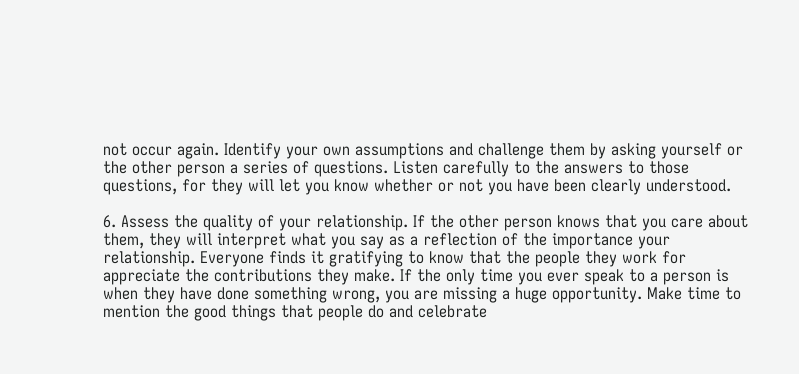not occur again. Identify your own assumptions and challenge them by asking yourself or the other person a series of questions. Listen carefully to the answers to those questions, for they will let you know whether or not you have been clearly understood.

6. Assess the quality of your relationship. If the other person knows that you care about them, they will interpret what you say as a reflection of the importance your relationship. Everyone finds it gratifying to know that the people they work for appreciate the contributions they make. If the only time you ever speak to a person is when they have done something wrong, you are missing a huge opportunity. Make time to mention the good things that people do and celebrate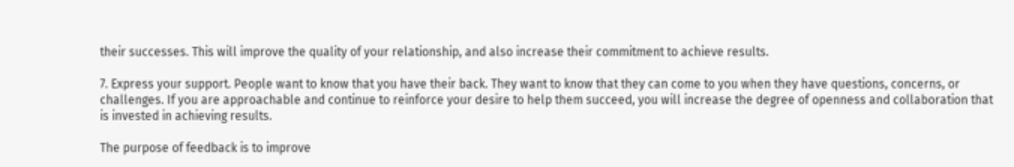their successes. This will improve the quality of your relationship, and also increase their commitment to achieve results.

7. Express your support. People want to know that you have their back. They want to know that they can come to you when they have questions, concerns, or challenges. If you are approachable and continue to reinforce your desire to help them succeed, you will increase the degree of openness and collaboration that is invested in achieving results.

The purpose of feedback is to improve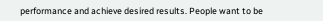performance and achieve desired results. People want to be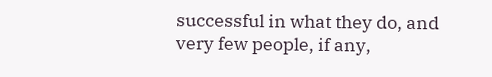successful in what they do, and very few people, if any,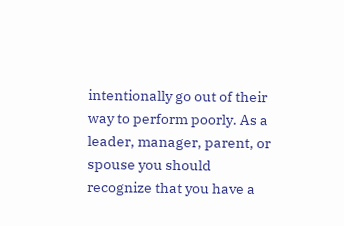intentionally go out of their way to perform poorly. As a leader, manager, parent, or spouse you should recognize that you have a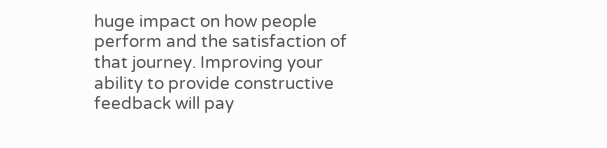huge impact on how people perform and the satisfaction of that journey. Improving your ability to provide constructive feedback will pay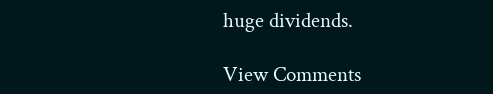huge dividends.

View Comments